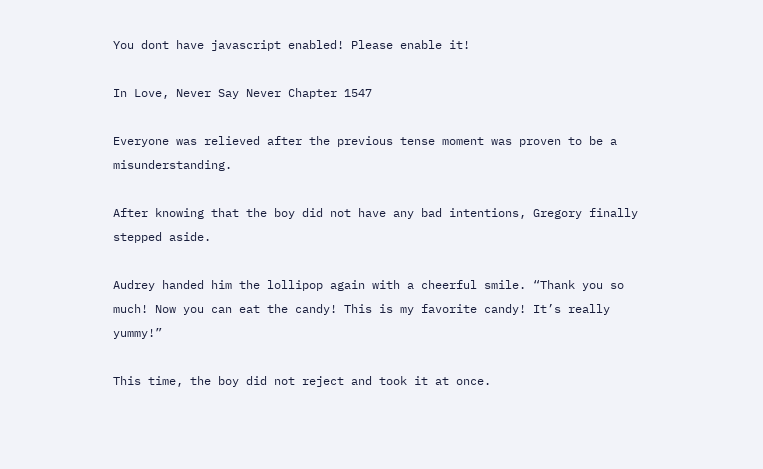You dont have javascript enabled! Please enable it!

In Love, Never Say Never Chapter 1547

Everyone was relieved after the previous tense moment was proven to be a misunderstanding.

After knowing that the boy did not have any bad intentions, Gregory finally stepped aside.

Audrey handed him the lollipop again with a cheerful smile. “Thank you so much! Now you can eat the candy! This is my favorite candy! It’s really yummy!”

This time, the boy did not reject and took it at once.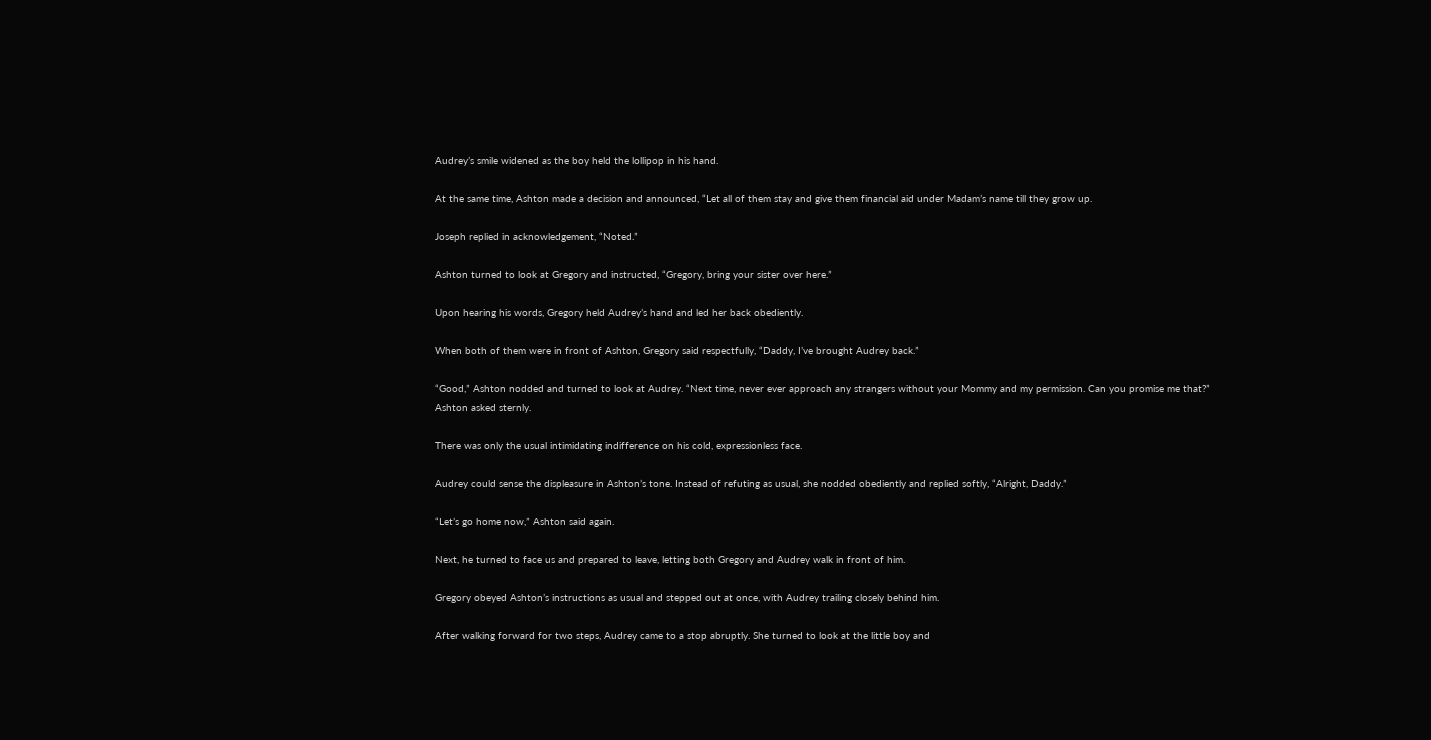Audrey’s smile widened as the boy held the lollipop in his hand.

At the same time, Ashton made a decision and announced, “Let all of them stay and give them financial aid under Madam’s name till they grow up.

Joseph replied in acknowledgement, “Noted.”

Ashton turned to look at Gregory and instructed, “Gregory, bring your sister over here.”

Upon hearing his words, Gregory held Audrey’s hand and led her back obediently.

When both of them were in front of Ashton, Gregory said respectfully, “Daddy, I’ve brought Audrey back.”

“Good,” Ashton nodded and turned to look at Audrey. “Next time, never ever approach any strangers without your Mommy and my permission. Can you promise me that?” Ashton asked sternly.

There was only the usual intimidating indifference on his cold, expressionless face.

Audrey could sense the displeasure in Ashton’s tone. Instead of refuting as usual, she nodded obediently and replied softly, “Alright, Daddy.”

“Let’s go home now,” Ashton said again.

Next, he turned to face us and prepared to leave, letting both Gregory and Audrey walk in front of him.

Gregory obeyed Ashton’s instructions as usual and stepped out at once, with Audrey trailing closely behind him.

After walking forward for two steps, Audrey came to a stop abruptly. She turned to look at the little boy and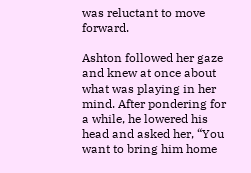was reluctant to move forward.

Ashton followed her gaze and knew at once about what was playing in her mind. After pondering for a while, he lowered his head and asked her, “You want to bring him home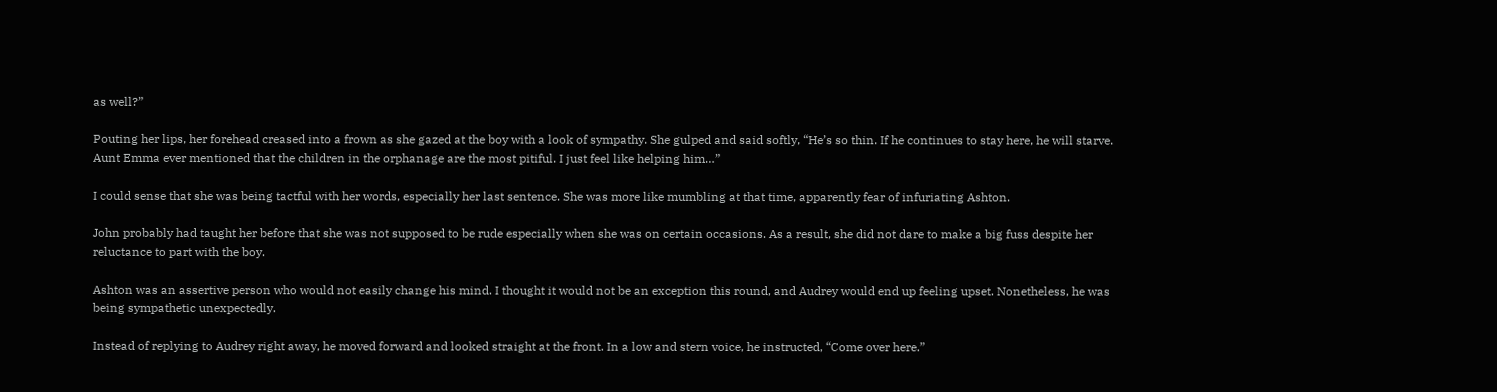as well?”

Pouting her lips, her forehead creased into a frown as she gazed at the boy with a look of sympathy. She gulped and said softly, “He’s so thin. If he continues to stay here, he will starve. Aunt Emma ever mentioned that the children in the orphanage are the most pitiful. I just feel like helping him…”

I could sense that she was being tactful with her words, especially her last sentence. She was more like mumbling at that time, apparently fear of infuriating Ashton.

John probably had taught her before that she was not supposed to be rude especially when she was on certain occasions. As a result, she did not dare to make a big fuss despite her reluctance to part with the boy.

Ashton was an assertive person who would not easily change his mind. I thought it would not be an exception this round, and Audrey would end up feeling upset. Nonetheless, he was being sympathetic unexpectedly.

Instead of replying to Audrey right away, he moved forward and looked straight at the front. In a low and stern voice, he instructed, “Come over here.”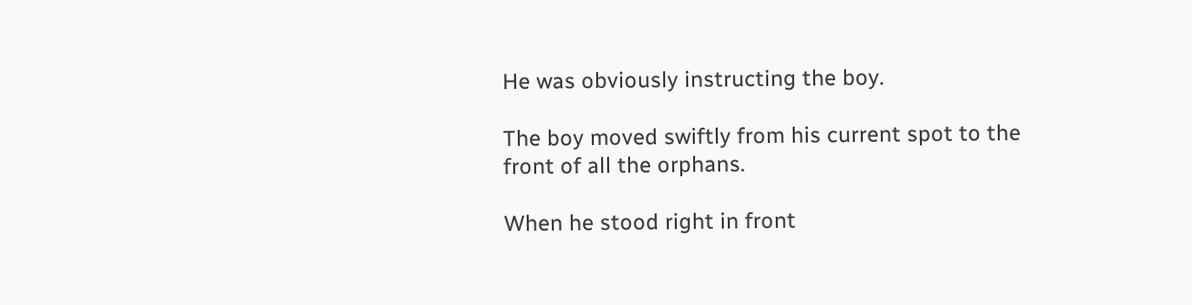He was obviously instructing the boy.

The boy moved swiftly from his current spot to the front of all the orphans.

When he stood right in front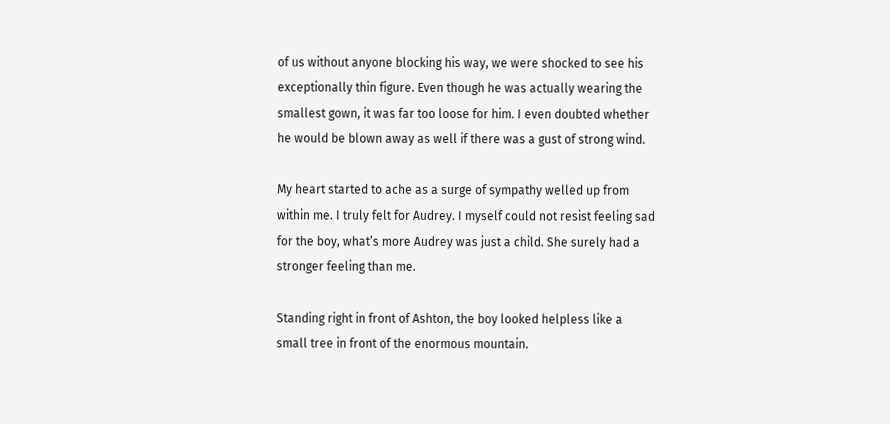of us without anyone blocking his way, we were shocked to see his exceptionally thin figure. Even though he was actually wearing the smallest gown, it was far too loose for him. I even doubted whether he would be blown away as well if there was a gust of strong wind.

My heart started to ache as a surge of sympathy welled up from within me. I truly felt for Audrey. I myself could not resist feeling sad for the boy, what’s more Audrey was just a child. She surely had a stronger feeling than me.

Standing right in front of Ashton, the boy looked helpless like a small tree in front of the enormous mountain.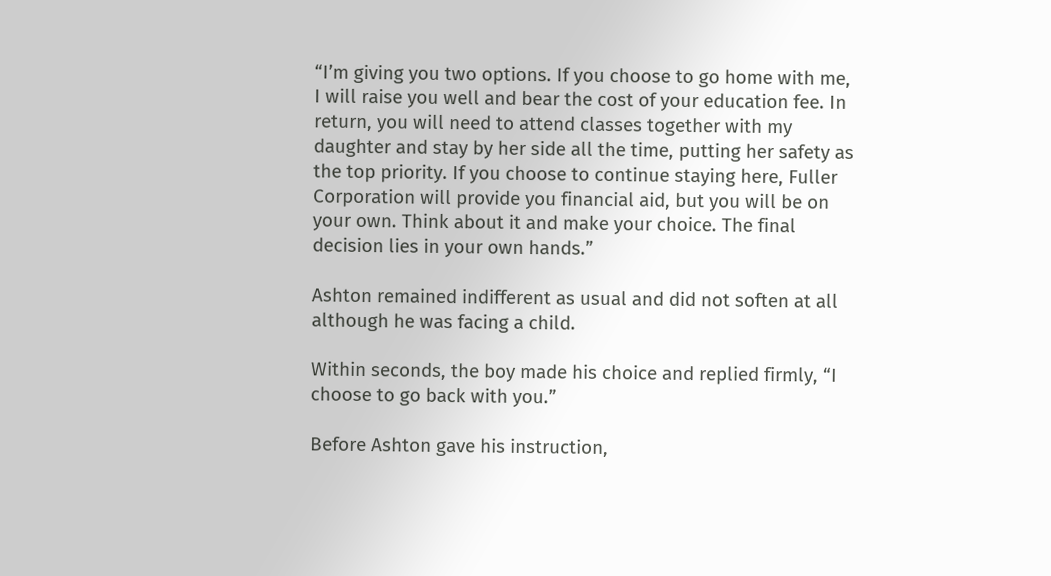“I’m giving you two options. If you choose to go home with me, I will raise you well and bear the cost of your education fee. In return, you will need to attend classes together with my daughter and stay by her side all the time, putting her safety as the top priority. If you choose to continue staying here, Fuller Corporation will provide you financial aid, but you will be on your own. Think about it and make your choice. The final decision lies in your own hands.”

Ashton remained indifferent as usual and did not soften at all although he was facing a child.

Within seconds, the boy made his choice and replied firmly, “I choose to go back with you.”

Before Ashton gave his instruction,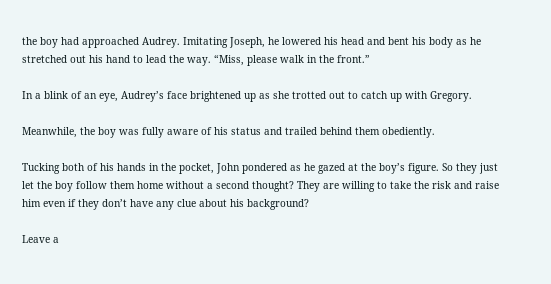the boy had approached Audrey. Imitating Joseph, he lowered his head and bent his body as he stretched out his hand to lead the way. “Miss, please walk in the front.”

In a blink of an eye, Audrey’s face brightened up as she trotted out to catch up with Gregory.

Meanwhile, the boy was fully aware of his status and trailed behind them obediently.

Tucking both of his hands in the pocket, John pondered as he gazed at the boy’s figure. So they just let the boy follow them home without a second thought? They are willing to take the risk and raise him even if they don’t have any clue about his background?

Leave a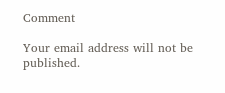Comment

Your email address will not be published.